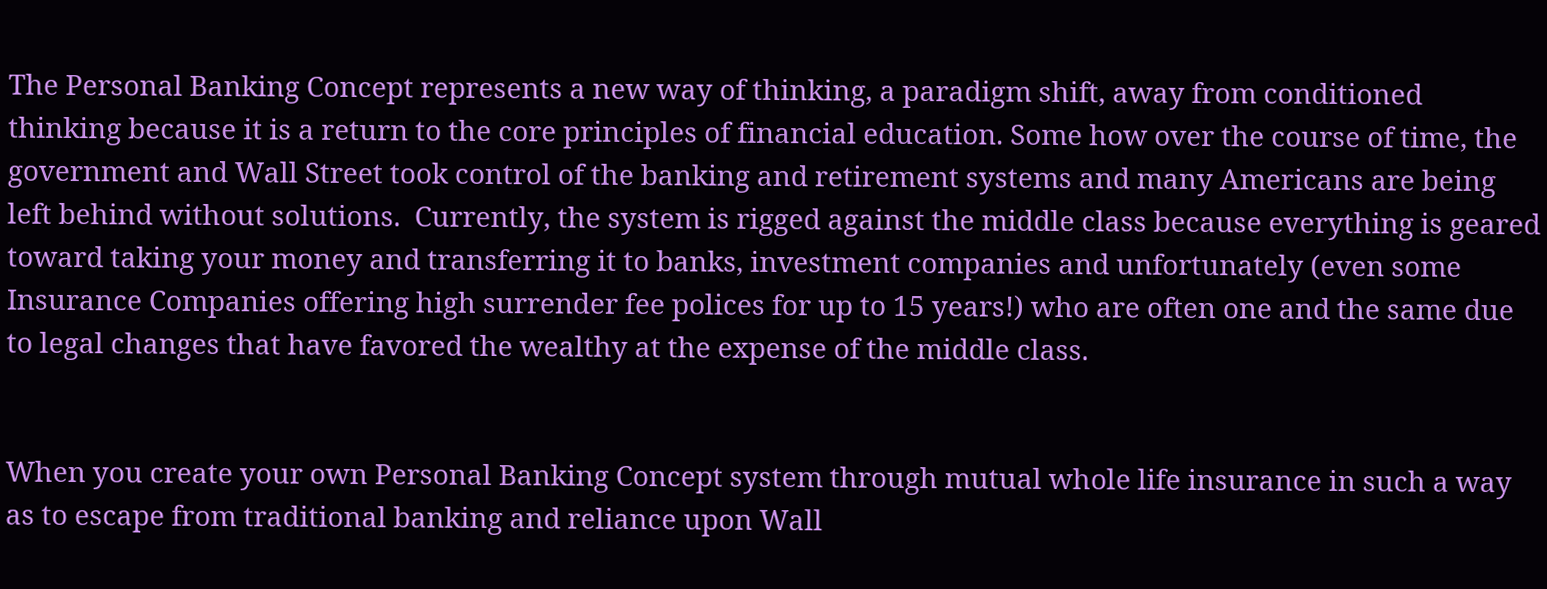The Personal Banking Concept represents a new way of thinking, a paradigm shift, away from conditioned thinking because it is a return to the core principles of financial education. Some how over the course of time, the government and Wall Street took control of the banking and retirement systems and many Americans are being left behind without solutions.  Currently, the system is rigged against the middle class because everything is geared toward taking your money and transferring it to banks, investment companies and unfortunately (even some Insurance Companies offering high surrender fee polices for up to 15 years!) who are often one and the same due to legal changes that have favored the wealthy at the expense of the middle class.


When you create your own Personal Banking Concept system through mutual whole life insurance in such a way as to escape from traditional banking and reliance upon Wall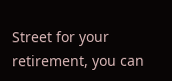Street for your retirement, you can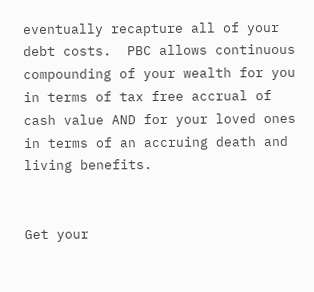eventually recapture all of your debt costs.  PBC allows continuous compounding of your wealth for you in terms of tax free accrual of cash value AND for your loved ones in terms of an accruing death and living benefits.


Get your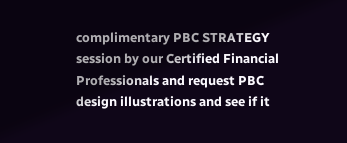complimentary PBC STRATEGY session by our Certified Financial Professionals and request PBC design illustrations and see if it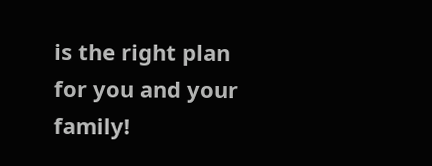is the right plan for you and your family!